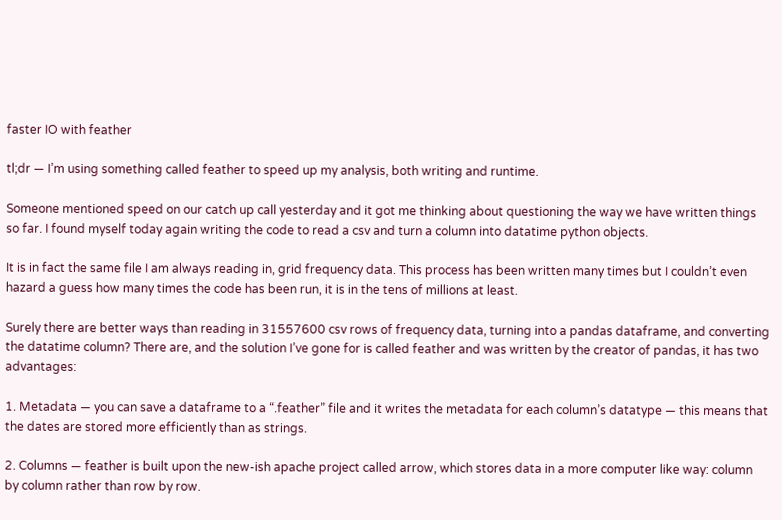faster IO with feather

tl;dr — I’m using something called feather to speed up my analysis, both writing and runtime.

Someone mentioned speed on our catch up call yesterday and it got me thinking about questioning the way we have written things so far. I found myself today again writing the code to read a csv and turn a column into datatime python objects.

It is in fact the same file I am always reading in, grid frequency data. This process has been written many times but I couldn’t even hazard a guess how many times the code has been run, it is in the tens of millions at least.

Surely there are better ways than reading in 31557600 csv rows of frequency data, turning into a pandas dataframe, and converting the datatime column? There are, and the solution I’ve gone for is called feather and was written by the creator of pandas, it has two advantages:

1. Metadata — you can save a dataframe to a “.feather” file and it writes the metadata for each column’s datatype — this means that the dates are stored more efficiently than as strings.

2. Columns — feather is built upon the new-ish apache project called arrow, which stores data in a more computer like way: column by column rather than row by row.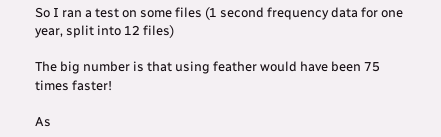So I ran a test on some files (1 second frequency data for one year, split into 12 files)

The big number is that using feather would have been 75 times faster!

As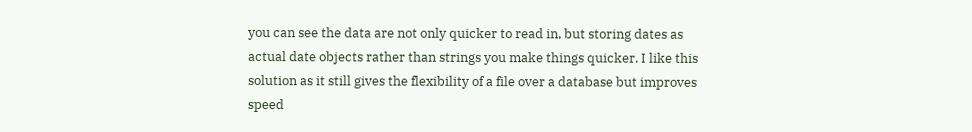you can see the data are not only quicker to read in, but storing dates as actual date objects rather than strings you make things quicker. I like this solution as it still gives the flexibility of a file over a database but improves speed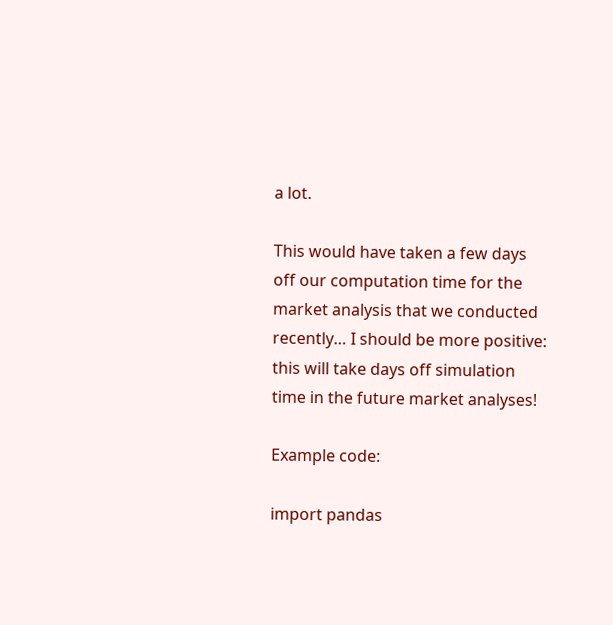a lot.

This would have taken a few days off our computation time for the market analysis that we conducted recently… I should be more positive: this will take days off simulation time in the future market analyses!

Example code:

import pandas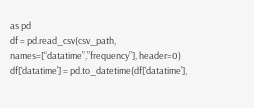as pd
df = pd.read_csv(csv_path, names=[“datatime”,”frequency”], header=0)
df[‘datatime’] = pd.to_datetime(df[‘datatime’],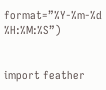format=”%Y-%m-%d %H:%M:%S”)


import feather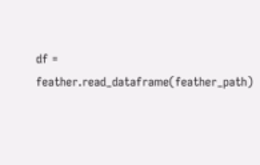df = feather.read_dataframe(feather_path)